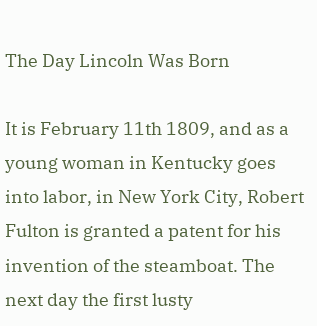The Day Lincoln Was Born

It is February 11th 1809, and as a young woman in Kentucky goes into labor, in New York City, Robert Fulton is granted a patent for his invention of the steamboat. The next day the first lusty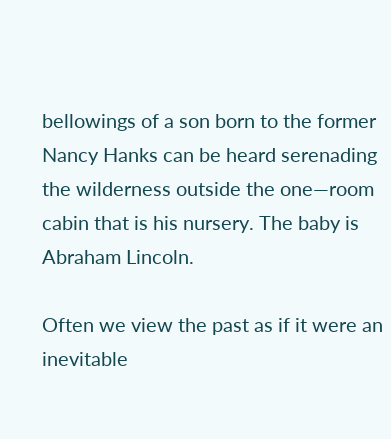bellowings of a son born to the former Nancy Hanks can be heard serenading the wilderness outside the one—room cabin that is his nursery. The baby is Abraham Lincoln.

Often we view the past as if it were an inevitable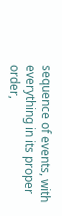sequence of events, with everything in its proper order,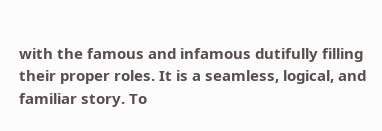with the famous and infamous dutifully filling their proper roles. It is a seamless, logical, and familiar story. To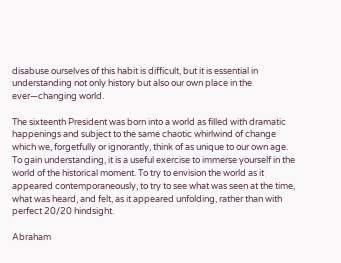disabuse ourselves of this habit is difficult, but it is essential in understanding not only history but also our own place in the ever—changing world.

The sixteenth President was born into a world as filled with dramatic happenings and subject to the same chaotic whirlwind of change which we, forgetfully or ignorantly, think of as unique to our own age. To gain understanding, it is a useful exercise to immerse yourself in the world of the historical moment. To try to envision the world as it appeared contemporaneously, to try to see what was seen at the time, what was heard, and felt, as it appeared unfolding, rather than with perfect 20/20 hindsight.

Abraham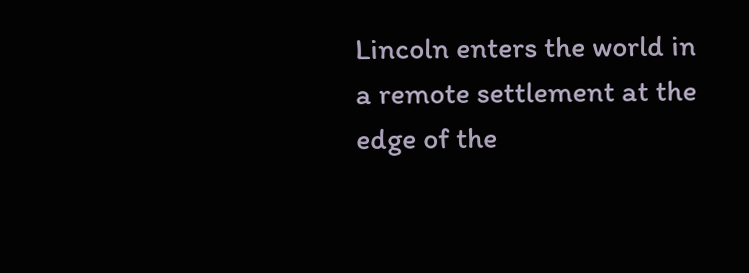Lincoln enters the world in a remote settlement at the edge of the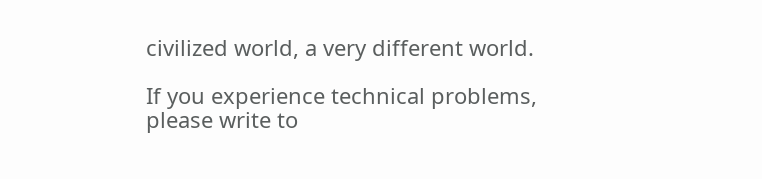civilized world, a very different world.

If you experience technical problems, please write to